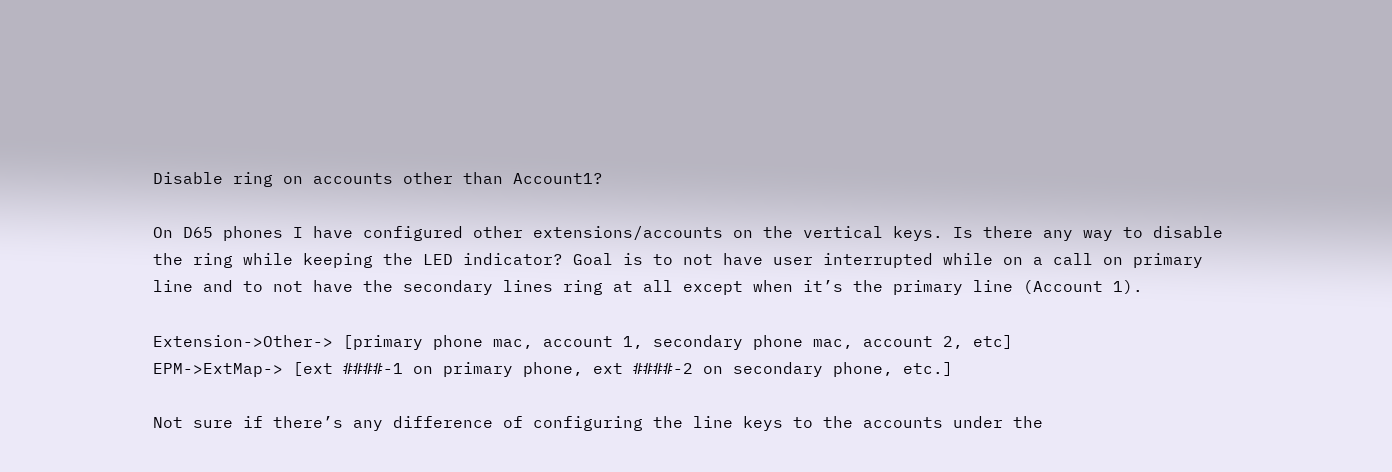Disable ring on accounts other than Account1?

On D65 phones I have configured other extensions/accounts on the vertical keys. Is there any way to disable the ring while keeping the LED indicator? Goal is to not have user interrupted while on a call on primary line and to not have the secondary lines ring at all except when it’s the primary line (Account 1).

Extension->Other-> [primary phone mac, account 1, secondary phone mac, account 2, etc]
EPM->ExtMap-> [ext ####-1 on primary phone, ext ####-2 on secondary phone, etc.]

Not sure if there’s any difference of configuring the line keys to the accounts under the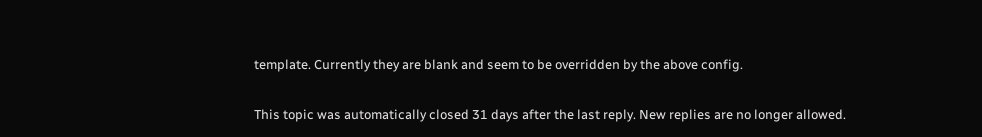template. Currently they are blank and seem to be overridden by the above config.

This topic was automatically closed 31 days after the last reply. New replies are no longer allowed.